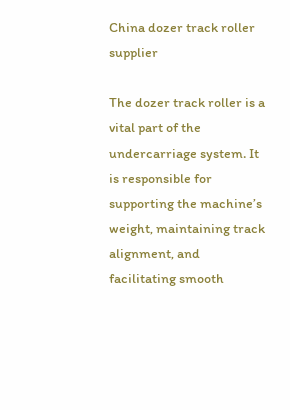China dozer track roller supplier

The dozer track roller is a vital part of the undercarriage system. It is responsible for supporting the machine’s weight, maintaining track alignment, and facilitating smooth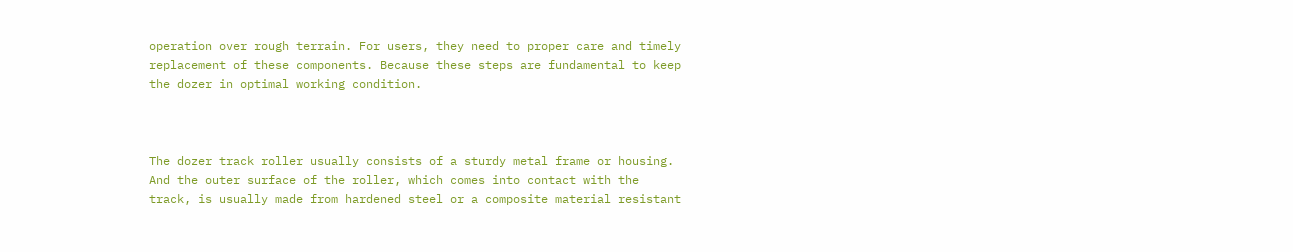operation over rough terrain. For users, they need to proper care and timely replacement of these components. Because these steps are fundamental to keep the dozer in optimal working condition.



The dozer track roller usually consists of a sturdy metal frame or housing. And the outer surface of the roller, which comes into contact with the track, is usually made from hardened steel or a composite material resistant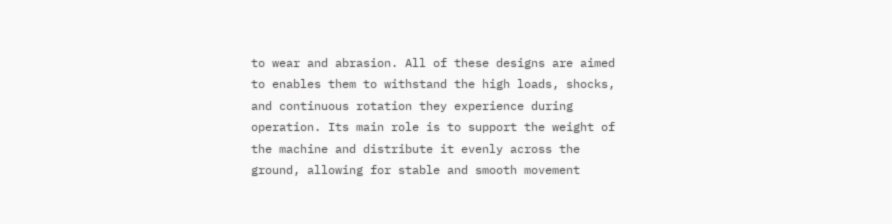to wear and abrasion. All of these designs are aimed to enables them to withstand the high loads, shocks, and continuous rotation they experience during operation. Its main role is to support the weight of the machine and distribute it evenly across the ground, allowing for stable and smooth movement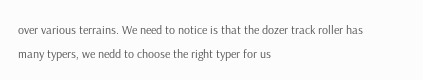over various terrains. We need to notice is that the dozer track roller has many typers, we nedd to choose the right typer for us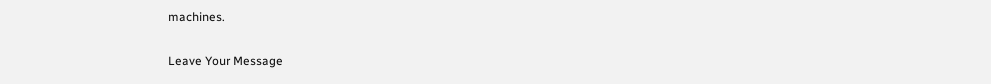machines.

Leave Your Message